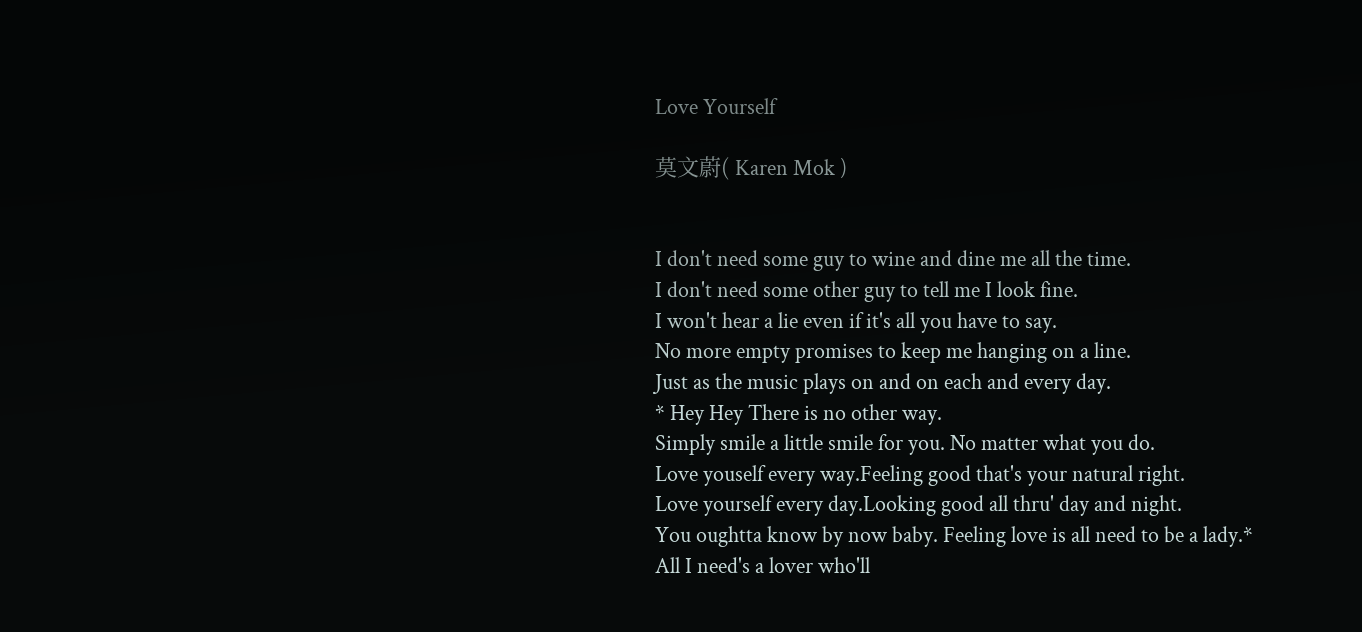Love Yourself

莫文蔚( Karen Mok )


I don't need some guy to wine and dine me all the time.
I don't need some other guy to tell me I look fine.
I won't hear a lie even if it's all you have to say.
No more empty promises to keep me hanging on a line.
Just as the music plays on and on each and every day.
* Hey Hey There is no other way.
Simply smile a little smile for you. No matter what you do.
Love youself every way.Feeling good that's your natural right.
Love yourself every day.Looking good all thru' day and night.
You oughtta know by now baby. Feeling love is all need to be a lady.*
All I need's a lover who'll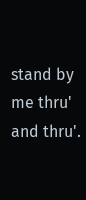stand by me thru' and thru'.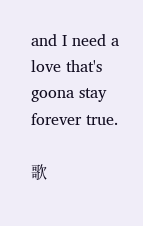and I need a love that's goona stay forever true.

歌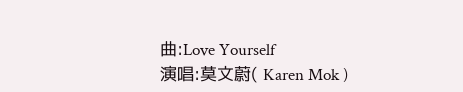曲:Love Yourself
演唱:莫文蔚( Karen Mok )